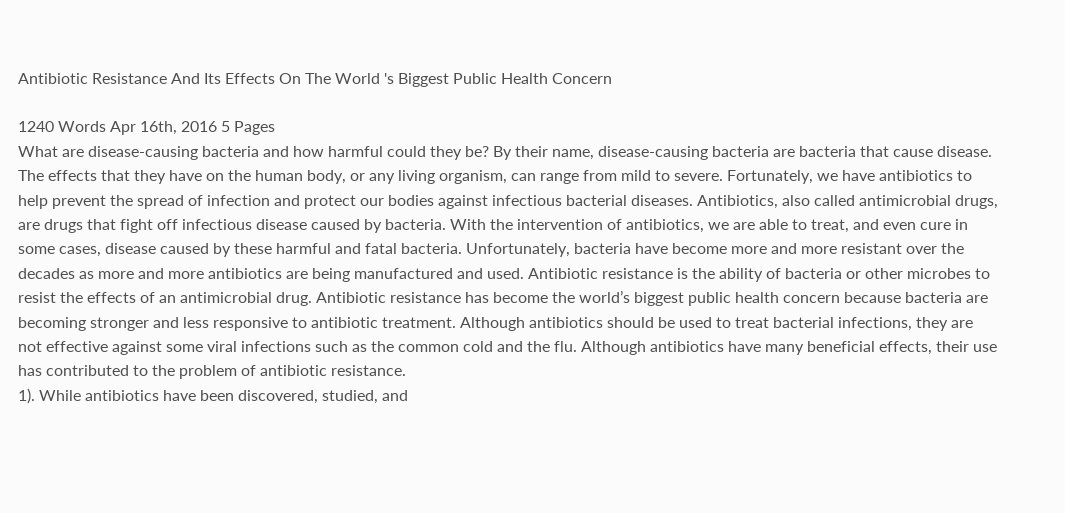Antibiotic Resistance And Its Effects On The World 's Biggest Public Health Concern

1240 Words Apr 16th, 2016 5 Pages
What are disease-causing bacteria and how harmful could they be? By their name, disease-causing bacteria are bacteria that cause disease. The effects that they have on the human body, or any living organism, can range from mild to severe. Fortunately, we have antibiotics to help prevent the spread of infection and protect our bodies against infectious bacterial diseases. Antibiotics, also called antimicrobial drugs, are drugs that fight off infectious disease caused by bacteria. With the intervention of antibiotics, we are able to treat, and even cure in some cases, disease caused by these harmful and fatal bacteria. Unfortunately, bacteria have become more and more resistant over the decades as more and more antibiotics are being manufactured and used. Antibiotic resistance is the ability of bacteria or other microbes to resist the effects of an antimicrobial drug. Antibiotic resistance has become the world’s biggest public health concern because bacteria are becoming stronger and less responsive to antibiotic treatment. Although antibiotics should be used to treat bacterial infections, they are not effective against some viral infections such as the common cold and the flu. Although antibiotics have many beneficial effects, their use has contributed to the problem of antibiotic resistance.
1). While antibiotics have been discovered, studied, and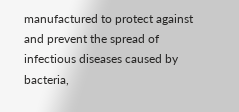manufactured to protect against and prevent the spread of infectious diseases caused by bacteria,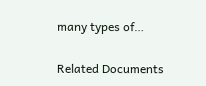many types of…

Related Documents